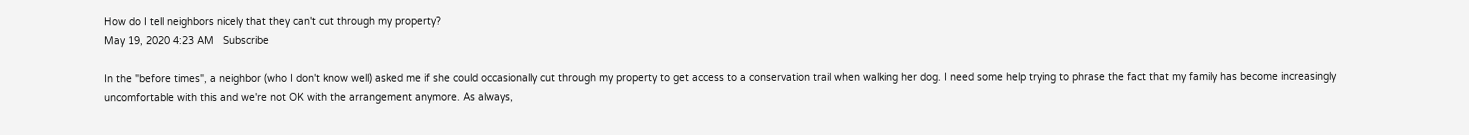How do I tell neighbors nicely that they can't cut through my property?
May 19, 2020 4:23 AM   Subscribe

In the "before times", a neighbor (who I don't know well) asked me if she could occasionally cut through my property to get access to a conservation trail when walking her dog. I need some help trying to phrase the fact that my family has become increasingly uncomfortable with this and we're not OK with the arrangement anymore. As always,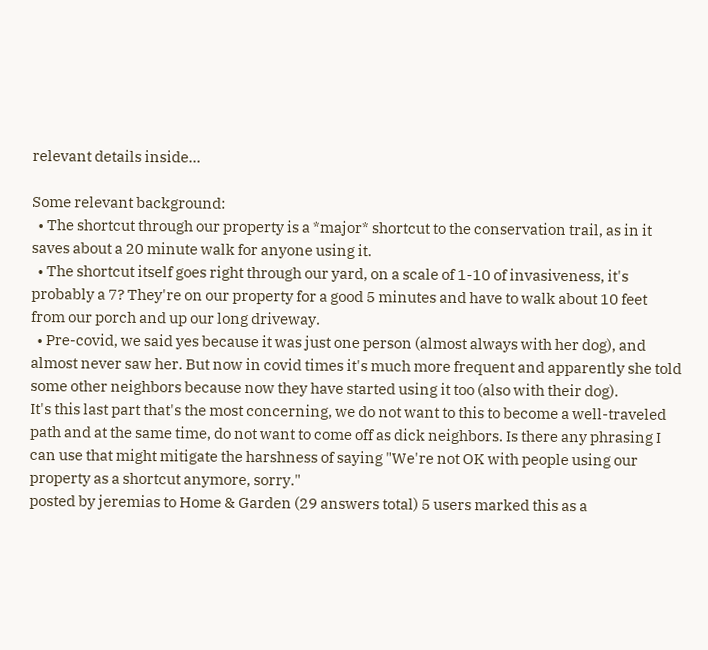relevant details inside...

Some relevant background:
  • The shortcut through our property is a *major* shortcut to the conservation trail, as in it saves about a 20 minute walk for anyone using it.
  • The shortcut itself goes right through our yard, on a scale of 1-10 of invasiveness, it's probably a 7? They're on our property for a good 5 minutes and have to walk about 10 feet from our porch and up our long driveway.
  • Pre-covid, we said yes because it was just one person (almost always with her dog), and almost never saw her. But now in covid times it's much more frequent and apparently she told some other neighbors because now they have started using it too (also with their dog).
It's this last part that's the most concerning, we do not want to this to become a well-traveled path and at the same time, do not want to come off as dick neighbors. Is there any phrasing I can use that might mitigate the harshness of saying "We're not OK with people using our property as a shortcut anymore, sorry."
posted by jeremias to Home & Garden (29 answers total) 5 users marked this as a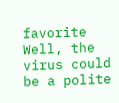favorite
Well, the virus could be a polite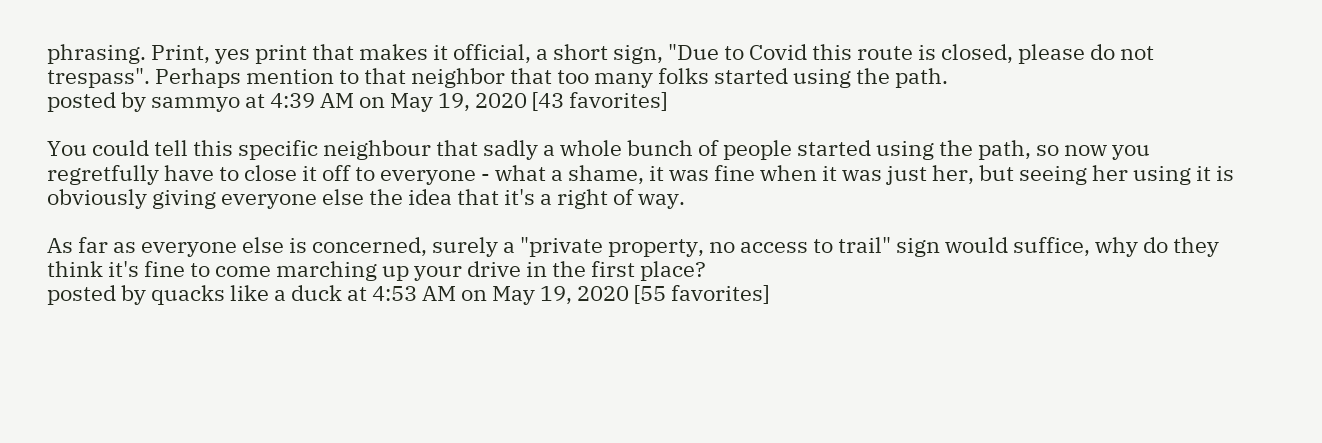phrasing. Print, yes print that makes it official, a short sign, "Due to Covid this route is closed, please do not trespass". Perhaps mention to that neighbor that too many folks started using the path.
posted by sammyo at 4:39 AM on May 19, 2020 [43 favorites]

You could tell this specific neighbour that sadly a whole bunch of people started using the path, so now you regretfully have to close it off to everyone - what a shame, it was fine when it was just her, but seeing her using it is obviously giving everyone else the idea that it's a right of way.

As far as everyone else is concerned, surely a "private property, no access to trail" sign would suffice, why do they think it's fine to come marching up your drive in the first place?
posted by quacks like a duck at 4:53 AM on May 19, 2020 [55 favorites]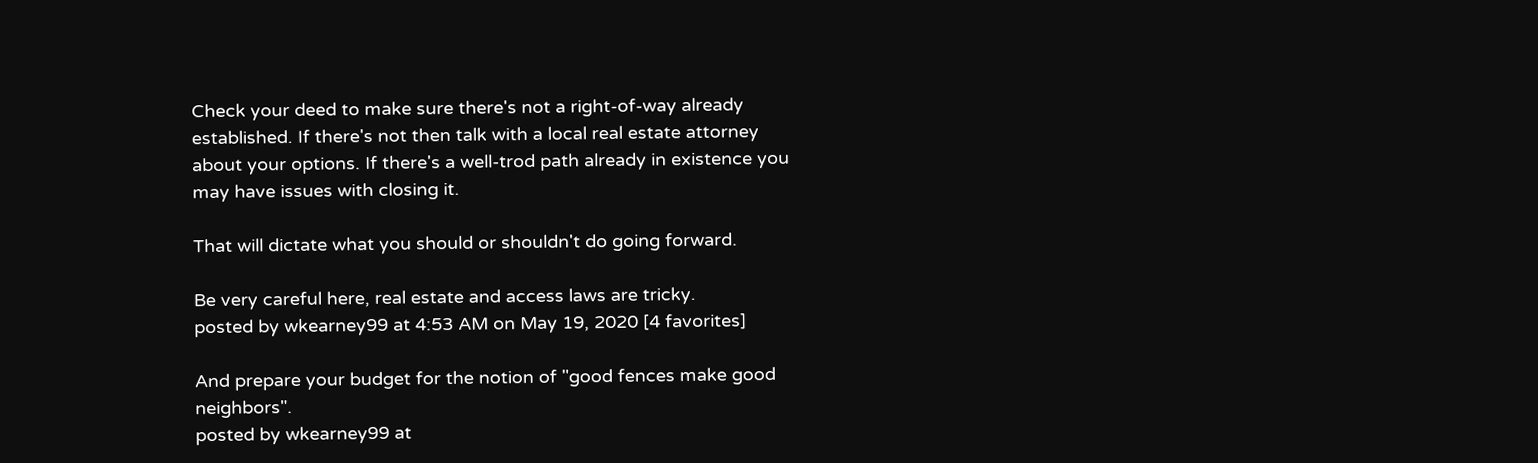Check your deed to make sure there's not a right-of-way already established. If there's not then talk with a local real estate attorney about your options. If there's a well-trod path already in existence you may have issues with closing it.

That will dictate what you should or shouldn't do going forward.

Be very careful here, real estate and access laws are tricky.
posted by wkearney99 at 4:53 AM on May 19, 2020 [4 favorites]

And prepare your budget for the notion of "good fences make good neighbors".
posted by wkearney99 at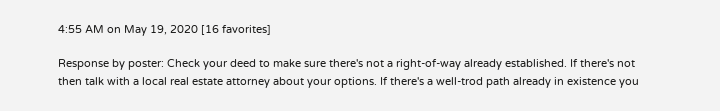4:55 AM on May 19, 2020 [16 favorites]

Response by poster: Check your deed to make sure there's not a right-of-way already established. If there's not then talk with a local real estate attorney about your options. If there's a well-trod path already in existence you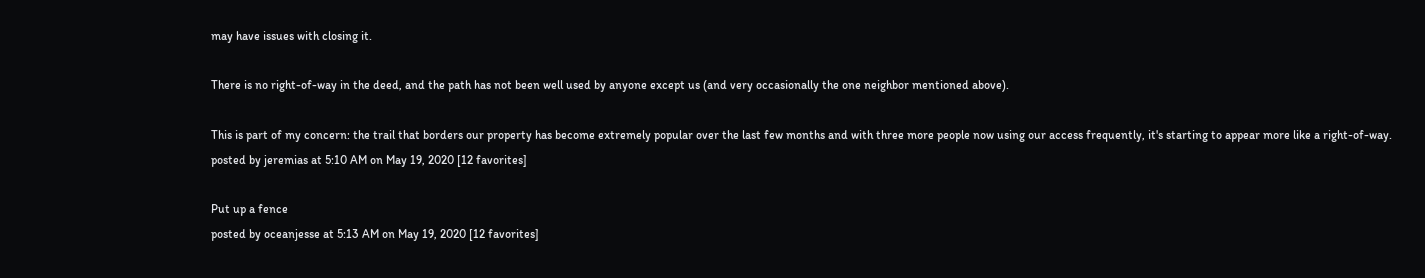may have issues with closing it.

There is no right-of-way in the deed, and the path has not been well used by anyone except us (and very occasionally the one neighbor mentioned above).

This is part of my concern: the trail that borders our property has become extremely popular over the last few months and with three more people now using our access frequently, it's starting to appear more like a right-of-way.
posted by jeremias at 5:10 AM on May 19, 2020 [12 favorites]

Put up a fence
posted by oceanjesse at 5:13 AM on May 19, 2020 [12 favorites]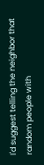I'd suggest telling the neighbor that random people with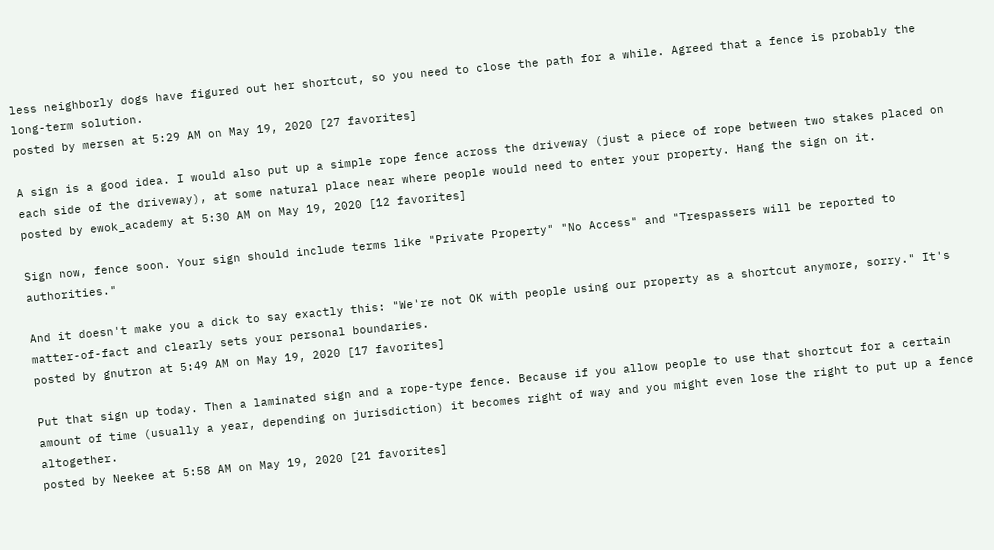less neighborly dogs have figured out her shortcut, so you need to close the path for a while. Agreed that a fence is probably the long-term solution.
posted by mersen at 5:29 AM on May 19, 2020 [27 favorites]

A sign is a good idea. I would also put up a simple rope fence across the driveway (just a piece of rope between two stakes placed on each side of the driveway), at some natural place near where people would need to enter your property. Hang the sign on it.
posted by ewok_academy at 5:30 AM on May 19, 2020 [12 favorites]

Sign now, fence soon. Your sign should include terms like "Private Property" "No Access" and "Trespassers will be reported to authorities."

And it doesn't make you a dick to say exactly this: "We're not OK with people using our property as a shortcut anymore, sorry." It's matter-of-fact and clearly sets your personal boundaries.
posted by gnutron at 5:49 AM on May 19, 2020 [17 favorites]

Put that sign up today. Then a laminated sign and a rope-type fence. Because if you allow people to use that shortcut for a certain amount of time (usually a year, depending on jurisdiction) it becomes right of way and you might even lose the right to put up a fence altogether.
posted by Neekee at 5:58 AM on May 19, 2020 [21 favorites]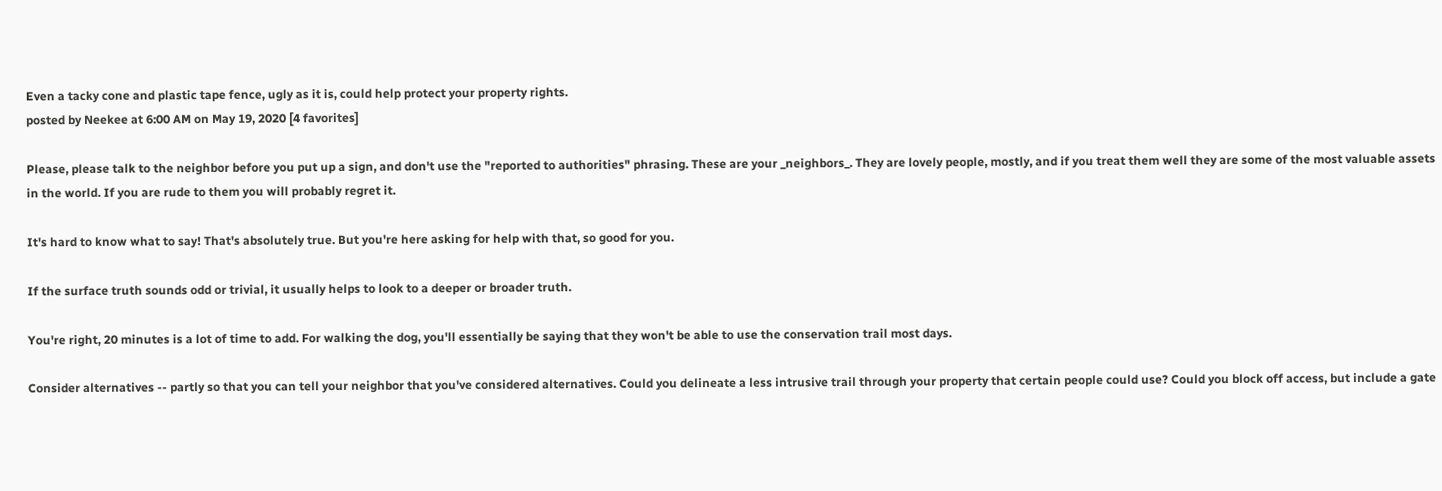Even a tacky cone and plastic tape fence, ugly as it is, could help protect your property rights.
posted by Neekee at 6:00 AM on May 19, 2020 [4 favorites]

Please, please talk to the neighbor before you put up a sign, and don't use the "reported to authorities" phrasing. These are your _neighbors_. They are lovely people, mostly, and if you treat them well they are some of the most valuable assets in the world. If you are rude to them you will probably regret it.

It's hard to know what to say! That's absolutely true. But you're here asking for help with that, so good for you.

If the surface truth sounds odd or trivial, it usually helps to look to a deeper or broader truth.

You're right, 20 minutes is a lot of time to add. For walking the dog, you'll essentially be saying that they won't be able to use the conservation trail most days.

Consider alternatives -- partly so that you can tell your neighbor that you've considered alternatives. Could you delineate a less intrusive trail through your property that certain people could use? Could you block off access, but include a gate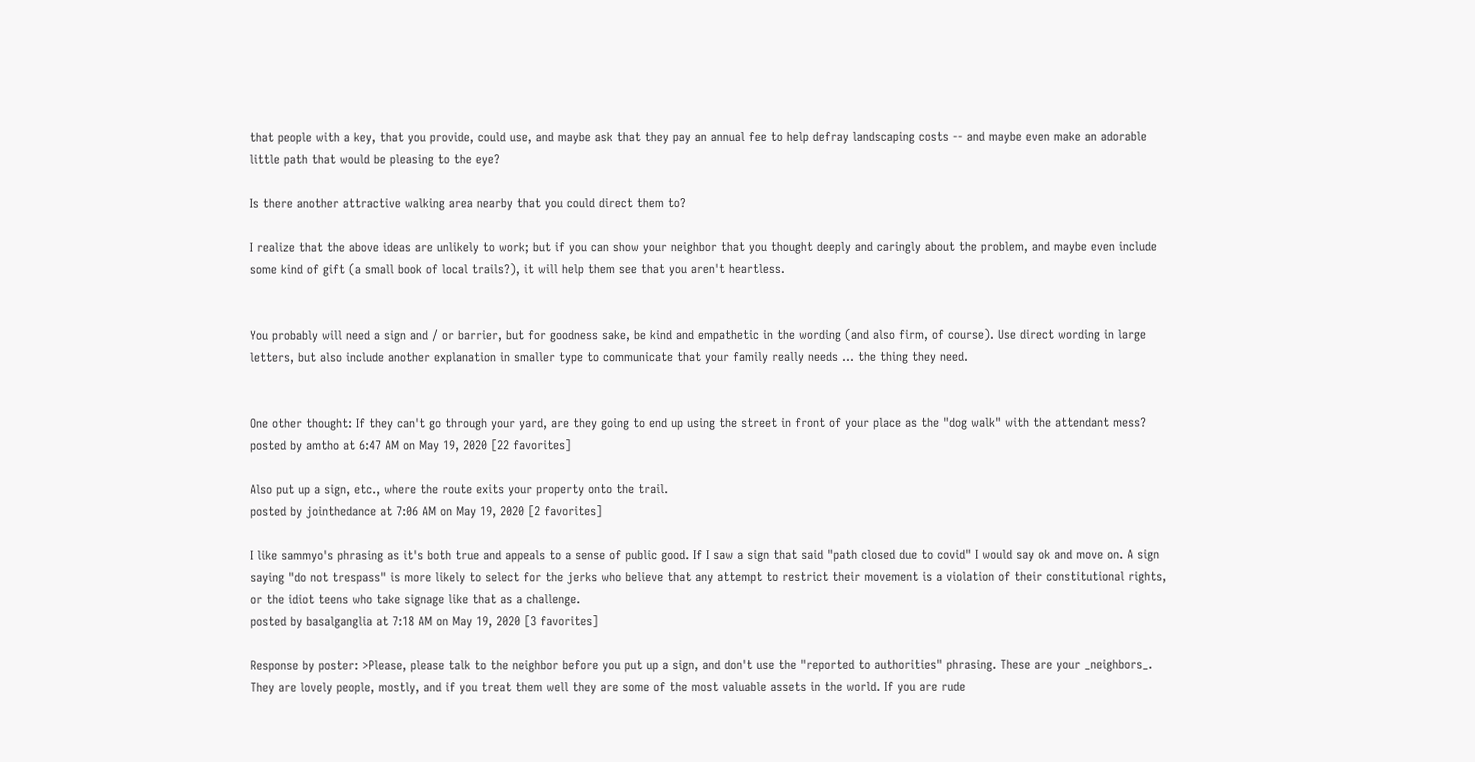that people with a key, that you provide, could use, and maybe ask that they pay an annual fee to help defray landscaping costs -- and maybe even make an adorable little path that would be pleasing to the eye?

Is there another attractive walking area nearby that you could direct them to?

I realize that the above ideas are unlikely to work; but if you can show your neighbor that you thought deeply and caringly about the problem, and maybe even include some kind of gift (a small book of local trails?), it will help them see that you aren't heartless.


You probably will need a sign and / or barrier, but for goodness sake, be kind and empathetic in the wording (and also firm, of course). Use direct wording in large letters, but also include another explanation in smaller type to communicate that your family really needs ... the thing they need.


One other thought: If they can't go through your yard, are they going to end up using the street in front of your place as the "dog walk" with the attendant mess?
posted by amtho at 6:47 AM on May 19, 2020 [22 favorites]

Also put up a sign, etc., where the route exits your property onto the trail.
posted by jointhedance at 7:06 AM on May 19, 2020 [2 favorites]

I like sammyo's phrasing as it's both true and appeals to a sense of public good. If I saw a sign that said "path closed due to covid" I would say ok and move on. A sign saying "do not trespass" is more likely to select for the jerks who believe that any attempt to restrict their movement is a violation of their constitutional rights, or the idiot teens who take signage like that as a challenge.
posted by basalganglia at 7:18 AM on May 19, 2020 [3 favorites]

Response by poster: >Please, please talk to the neighbor before you put up a sign, and don't use the "reported to authorities" phrasing. These are your _neighbors_. They are lovely people, mostly, and if you treat them well they are some of the most valuable assets in the world. If you are rude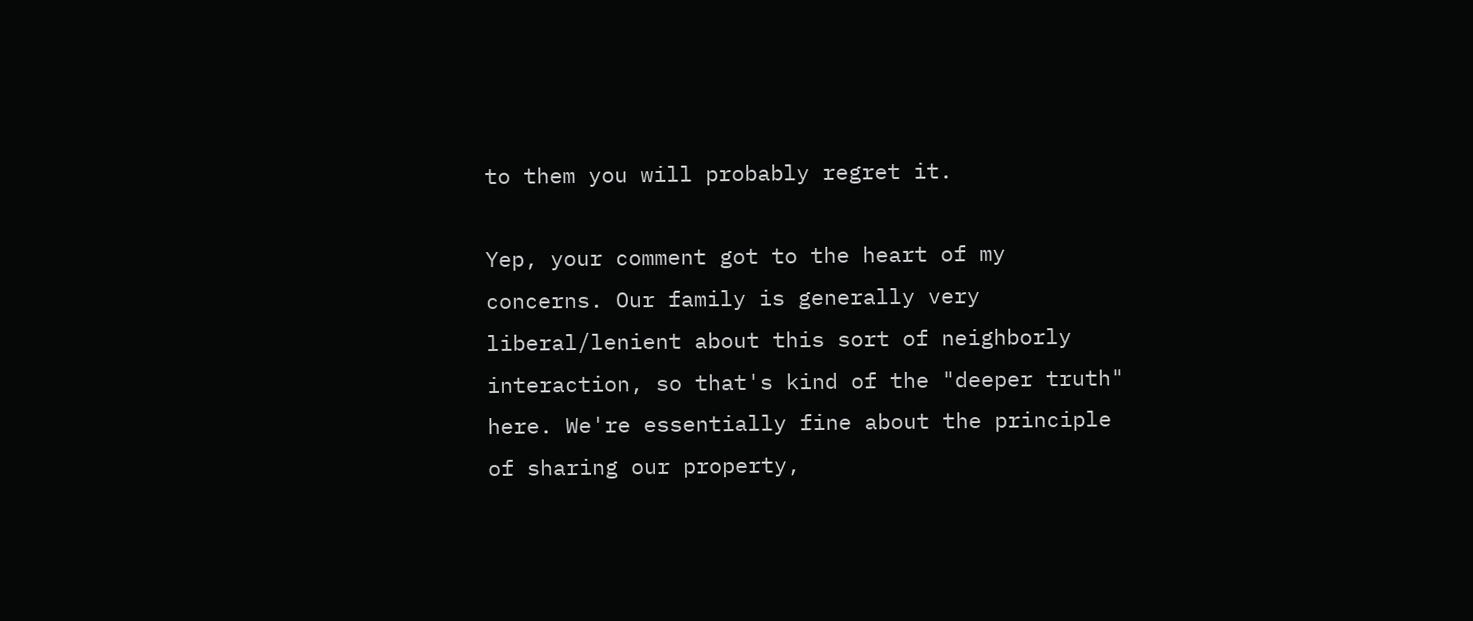to them you will probably regret it.

Yep, your comment got to the heart of my concerns. Our family is generally very liberal/lenient about this sort of neighborly interaction, so that's kind of the "deeper truth" here. We're essentially fine about the principle of sharing our property,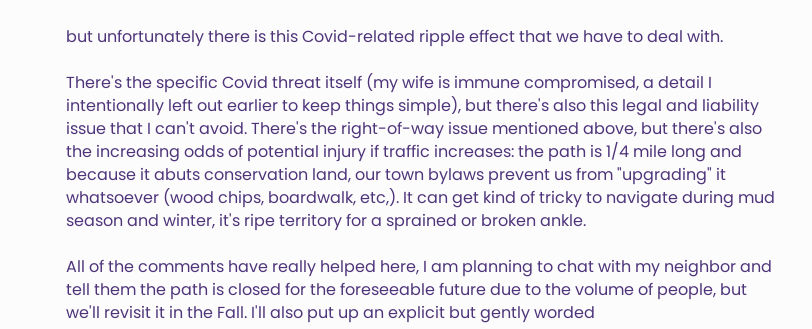but unfortunately there is this Covid-related ripple effect that we have to deal with.

There's the specific Covid threat itself (my wife is immune compromised, a detail I intentionally left out earlier to keep things simple), but there's also this legal and liability issue that I can't avoid. There's the right-of-way issue mentioned above, but there's also the increasing odds of potential injury if traffic increases: the path is 1/4 mile long and because it abuts conservation land, our town bylaws prevent us from "upgrading" it whatsoever (wood chips, boardwalk, etc,). It can get kind of tricky to navigate during mud season and winter, it's ripe territory for a sprained or broken ankle.

All of the comments have really helped here, I am planning to chat with my neighbor and tell them the path is closed for the foreseeable future due to the volume of people, but we'll revisit it in the Fall. I'll also put up an explicit but gently worded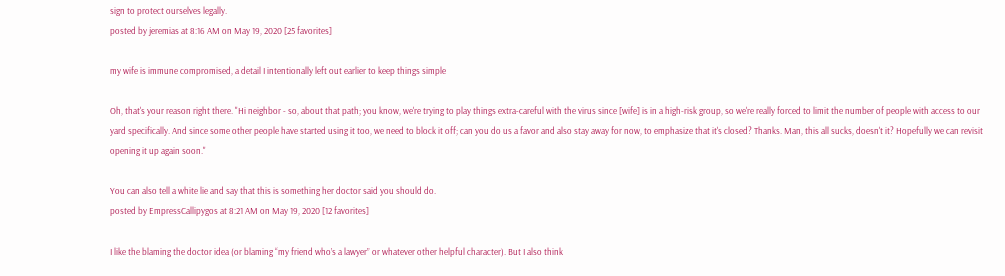sign to protect ourselves legally.
posted by jeremias at 8:16 AM on May 19, 2020 [25 favorites]

my wife is immune compromised, a detail I intentionally left out earlier to keep things simple

Oh, that's your reason right there. "Hi neighbor - so, about that path; you know, we're trying to play things extra-careful with the virus since [wife] is in a high-risk group, so we're really forced to limit the number of people with access to our yard specifically. And since some other people have started using it too, we need to block it off; can you do us a favor and also stay away for now, to emphasize that it's closed? Thanks. Man, this all sucks, doesn't it? Hopefully we can revisit opening it up again soon."

You can also tell a white lie and say that this is something her doctor said you should do.
posted by EmpressCallipygos at 8:21 AM on May 19, 2020 [12 favorites]

I like the blaming the doctor idea (or blaming “my friend who’s a lawyer” or whatever other helpful character). But I also think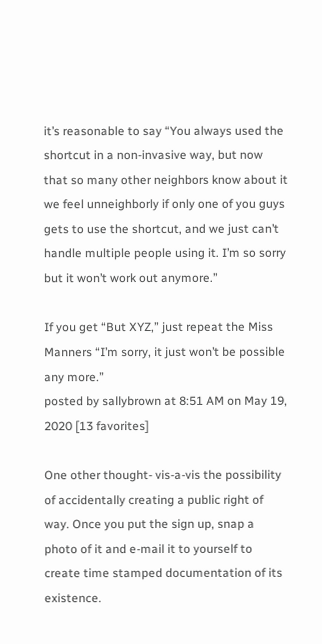it’s reasonable to say “You always used the shortcut in a non-invasive way, but now that so many other neighbors know about it we feel unneighborly if only one of you guys gets to use the shortcut, and we just can’t handle multiple people using it. I’m so sorry but it won’t work out anymore.”

If you get “But XYZ,” just repeat the Miss Manners “I’m sorry, it just won’t be possible any more.”
posted by sallybrown at 8:51 AM on May 19, 2020 [13 favorites]

One other thought- vis-a-vis the possibility of accidentally creating a public right of way. Once you put the sign up, snap a photo of it and e-mail it to yourself to create time stamped documentation of its existence.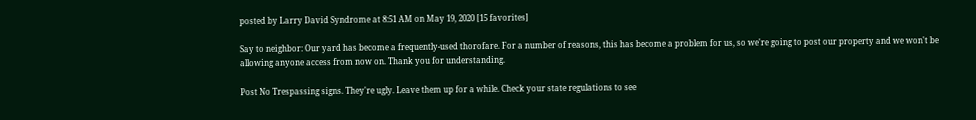posted by Larry David Syndrome at 8:51 AM on May 19, 2020 [15 favorites]

Say to neighbor: Our yard has become a frequently-used thorofare. For a number of reasons, this has become a problem for us, so we're going to post our property and we won't be allowing anyone access from now on. Thank you for understanding.

Post No Trespassing signs. They're ugly. Leave them up for a while. Check your state regulations to see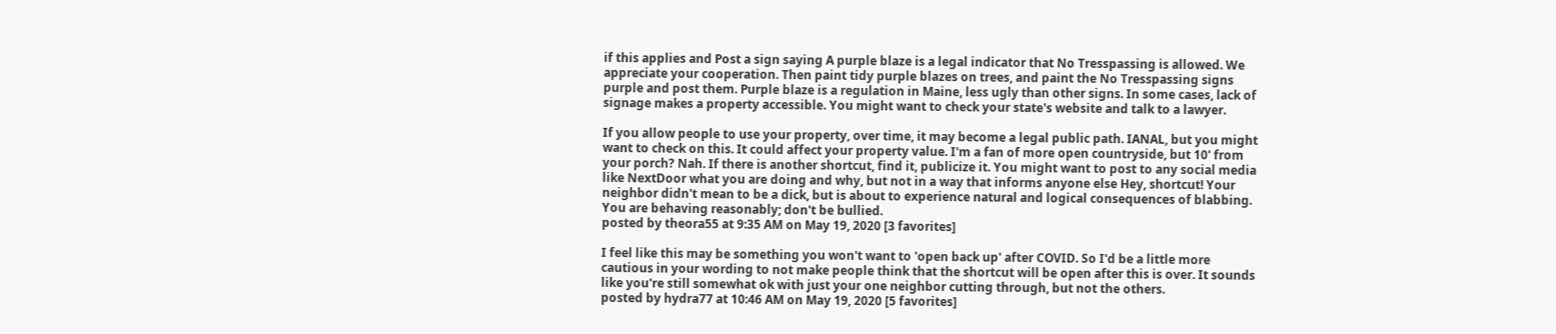if this applies and Post a sign saying A purple blaze is a legal indicator that No Tresspassing is allowed. We appreciate your cooperation. Then paint tidy purple blazes on trees, and paint the No Tresspassing signs purple and post them. Purple blaze is a regulation in Maine, less ugly than other signs. In some cases, lack of signage makes a property accessible. You might want to check your state's website and talk to a lawyer.

If you allow people to use your property, over time, it may become a legal public path. IANAL, but you might want to check on this. It could affect your property value. I'm a fan of more open countryside, but 10' from your porch? Nah. If there is another shortcut, find it, publicize it. You might want to post to any social media like NextDoor what you are doing and why, but not in a way that informs anyone else Hey, shortcut! Your neighbor didn't mean to be a dick, but is about to experience natural and logical consequences of blabbing. You are behaving reasonably; don't be bullied.
posted by theora55 at 9:35 AM on May 19, 2020 [3 favorites]

I feel like this may be something you won't want to 'open back up' after COVID. So I'd be a little more cautious in your wording to not make people think that the shortcut will be open after this is over. It sounds like you're still somewhat ok with just your one neighbor cutting through, but not the others.
posted by hydra77 at 10:46 AM on May 19, 2020 [5 favorites]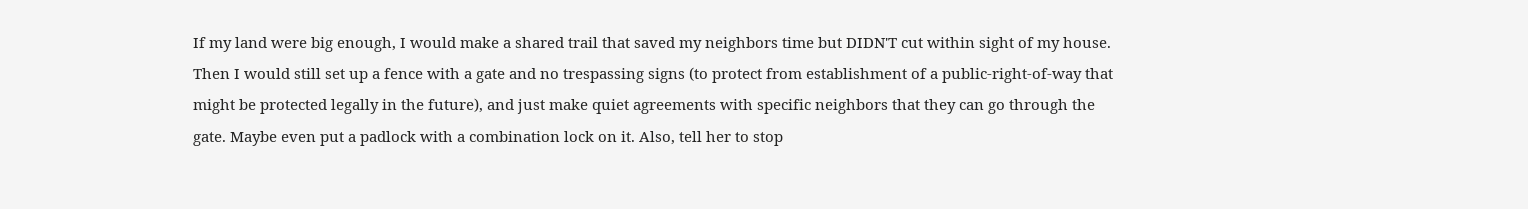If my land were big enough, I would make a shared trail that saved my neighbors time but DIDN'T cut within sight of my house. Then I would still set up a fence with a gate and no trespassing signs (to protect from establishment of a public-right-of-way that might be protected legally in the future), and just make quiet agreements with specific neighbors that they can go through the gate. Maybe even put a padlock with a combination lock on it. Also, tell her to stop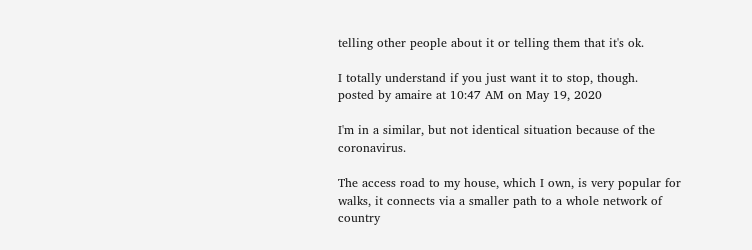telling other people about it or telling them that it's ok.

I totally understand if you just want it to stop, though.
posted by amaire at 10:47 AM on May 19, 2020

I'm in a similar, but not identical situation because of the coronavirus.

The access road to my house, which I own, is very popular for walks, it connects via a smaller path to a whole network of country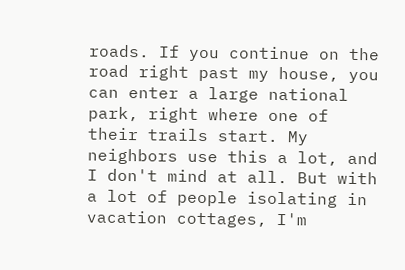roads. If you continue on the road right past my house, you can enter a large national park, right where one of their trails start. My neighbors use this a lot, and I don't mind at all. But with a lot of people isolating in vacation cottages, I'm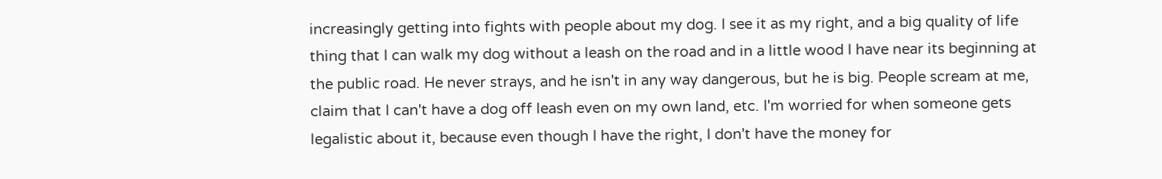increasingly getting into fights with people about my dog. I see it as my right, and a big quality of life thing that I can walk my dog without a leash on the road and in a little wood I have near its beginning at the public road. He never strays, and he isn't in any way dangerous, but he is big. People scream at me, claim that I can't have a dog off leash even on my own land, etc. I'm worried for when someone gets legalistic about it, because even though I have the right, I don't have the money for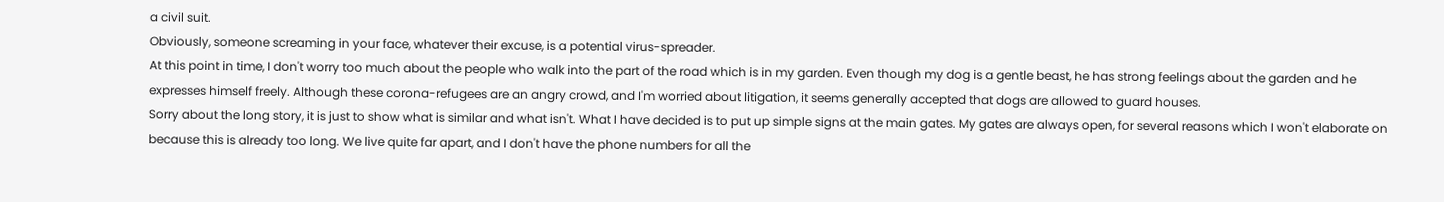a civil suit.
Obviously, someone screaming in your face, whatever their excuse, is a potential virus-spreader.
At this point in time, I don't worry too much about the people who walk into the part of the road which is in my garden. Even though my dog is a gentle beast, he has strong feelings about the garden and he expresses himself freely. Although these corona-refugees are an angry crowd, and I'm worried about litigation, it seems generally accepted that dogs are allowed to guard houses.
Sorry about the long story, it is just to show what is similar and what isn't. What I have decided is to put up simple signs at the main gates. My gates are always open, for several reasons which I won't elaborate on because this is already too long. We live quite far apart, and I don't have the phone numbers for all the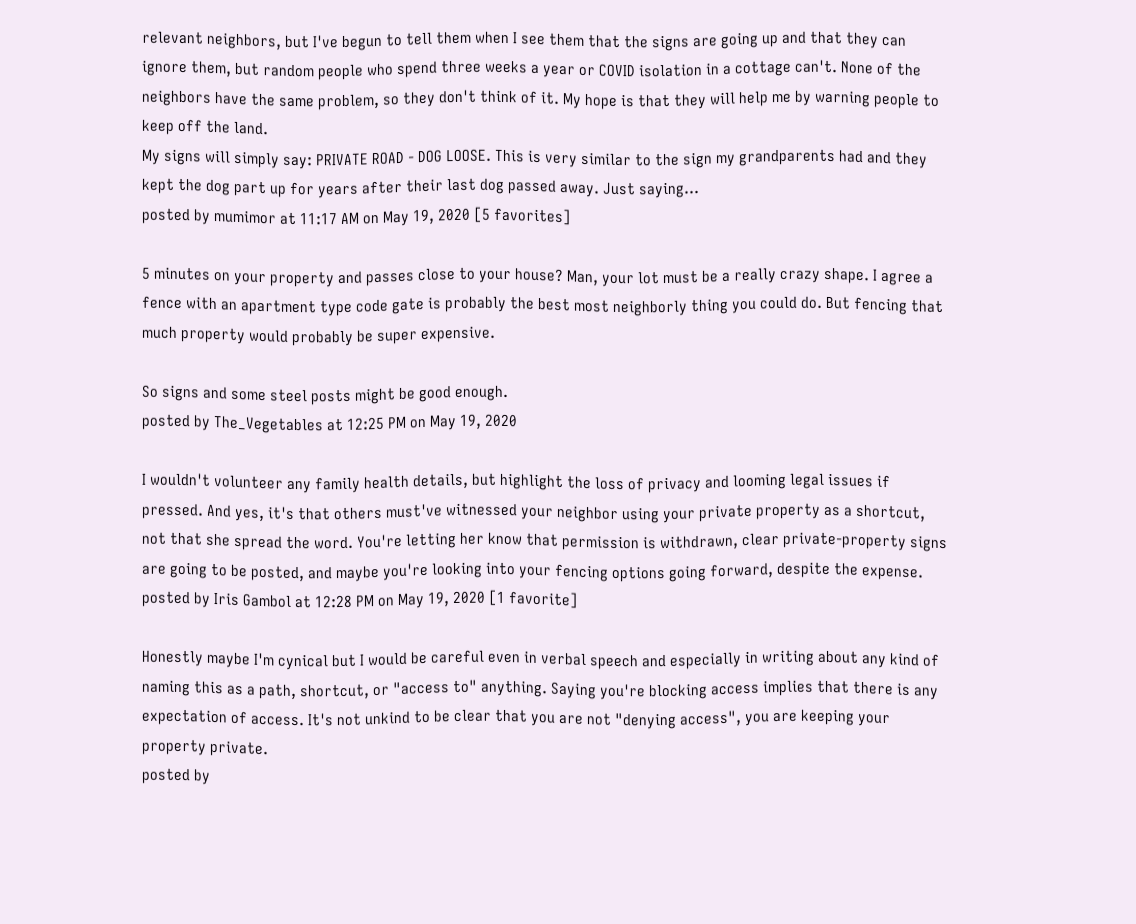relevant neighbors, but I've begun to tell them when I see them that the signs are going up and that they can ignore them, but random people who spend three weeks a year or COVID isolation in a cottage can't. None of the neighbors have the same problem, so they don't think of it. My hope is that they will help me by warning people to keep off the land.
My signs will simply say: PRIVATE ROAD - DOG LOOSE. This is very similar to the sign my grandparents had and they kept the dog part up for years after their last dog passed away. Just saying...
posted by mumimor at 11:17 AM on May 19, 2020 [5 favorites]

5 minutes on your property and passes close to your house? Man, your lot must be a really crazy shape. I agree a fence with an apartment type code gate is probably the best most neighborly thing you could do. But fencing that much property would probably be super expensive.

So signs and some steel posts might be good enough.
posted by The_Vegetables at 12:25 PM on May 19, 2020

I wouldn't volunteer any family health details, but highlight the loss of privacy and looming legal issues if pressed. And yes, it's that others must've witnessed your neighbor using your private property as a shortcut, not that she spread the word. You're letting her know that permission is withdrawn, clear private-property signs are going to be posted, and maybe you're looking into your fencing options going forward, despite the expense.
posted by Iris Gambol at 12:28 PM on May 19, 2020 [1 favorite]

Honestly maybe I'm cynical but I would be careful even in verbal speech and especially in writing about any kind of naming this as a path, shortcut, or "access to" anything. Saying you're blocking access implies that there is any expectation of access. It's not unkind to be clear that you are not "denying access", you are keeping your property private.
posted by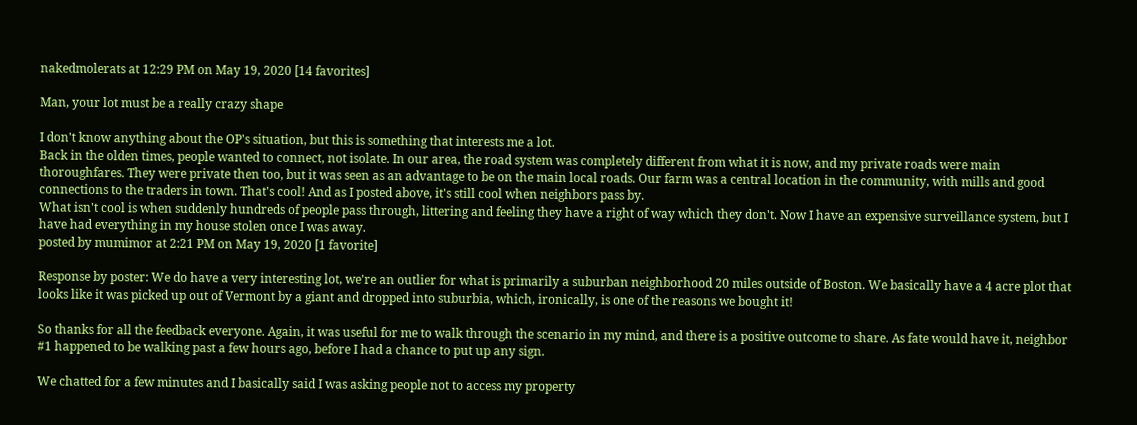nakedmolerats at 12:29 PM on May 19, 2020 [14 favorites]

Man, your lot must be a really crazy shape

I don't know anything about the OP's situation, but this is something that interests me a lot.
Back in the olden times, people wanted to connect, not isolate. In our area, the road system was completely different from what it is now, and my private roads were main thoroughfares. They were private then too, but it was seen as an advantage to be on the main local roads. Our farm was a central location in the community, with mills and good connections to the traders in town. That's cool! And as I posted above, it's still cool when neighbors pass by.
What isn't cool is when suddenly hundreds of people pass through, littering and feeling they have a right of way which they don't. Now I have an expensive surveillance system, but I have had everything in my house stolen once I was away.
posted by mumimor at 2:21 PM on May 19, 2020 [1 favorite]

Response by poster: We do have a very interesting lot, we're an outlier for what is primarily a suburban neighborhood 20 miles outside of Boston. We basically have a 4 acre plot that looks like it was picked up out of Vermont by a giant and dropped into suburbia, which, ironically, is one of the reasons we bought it!

So thanks for all the feedback everyone. Again, it was useful for me to walk through the scenario in my mind, and there is a positive outcome to share. As fate would have it, neighbor #1 happened to be walking past a few hours ago, before I had a chance to put up any sign.

We chatted for a few minutes and I basically said I was asking people not to access my property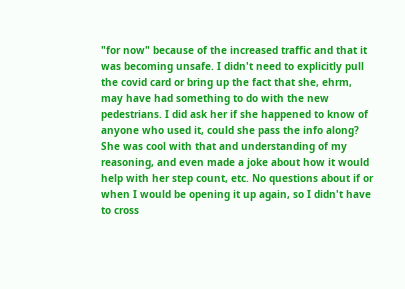"for now" because of the increased traffic and that it was becoming unsafe. I didn't need to explicitly pull the covid card or bring up the fact that she, ehrm, may have had something to do with the new pedestrians. I did ask her if she happened to know of anyone who used it, could she pass the info along? She was cool with that and understanding of my reasoning, and even made a joke about how it would help with her step count, etc. No questions about if or when I would be opening it up again, so I didn't have to cross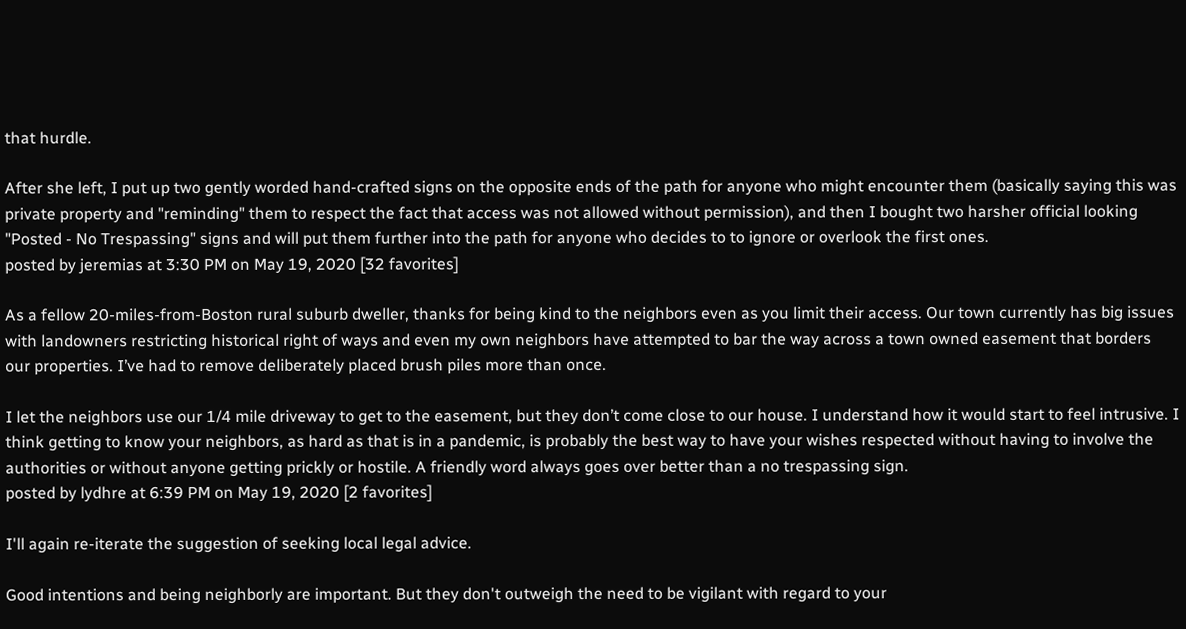that hurdle.

After she left, I put up two gently worded hand-crafted signs on the opposite ends of the path for anyone who might encounter them (basically saying this was private property and "reminding" them to respect the fact that access was not allowed without permission), and then I bought two harsher official looking "Posted - No Trespassing" signs and will put them further into the path for anyone who decides to to ignore or overlook the first ones.
posted by jeremias at 3:30 PM on May 19, 2020 [32 favorites]

As a fellow 20-miles-from-Boston rural suburb dweller, thanks for being kind to the neighbors even as you limit their access. Our town currently has big issues with landowners restricting historical right of ways and even my own neighbors have attempted to bar the way across a town owned easement that borders our properties. I’ve had to remove deliberately placed brush piles more than once.

I let the neighbors use our 1/4 mile driveway to get to the easement, but they don’t come close to our house. I understand how it would start to feel intrusive. I think getting to know your neighbors, as hard as that is in a pandemic, is probably the best way to have your wishes respected without having to involve the authorities or without anyone getting prickly or hostile. A friendly word always goes over better than a no trespassing sign.
posted by lydhre at 6:39 PM on May 19, 2020 [2 favorites]

I'll again re-iterate the suggestion of seeking local legal advice.

Good intentions and being neighborly are important. But they don't outweigh the need to be vigilant with regard to your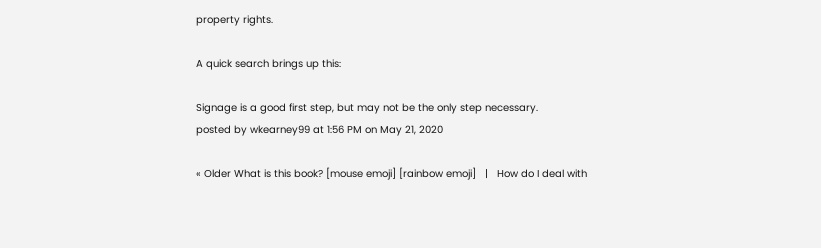property rights.

A quick search brings up this:

Signage is a good first step, but may not be the only step necessary.
posted by wkearney99 at 1:56 PM on May 21, 2020

« Older What is this book? [mouse emoji] [rainbow emoji]   |   How do I deal with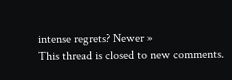intense regrets? Newer »
This thread is closed to new comments.